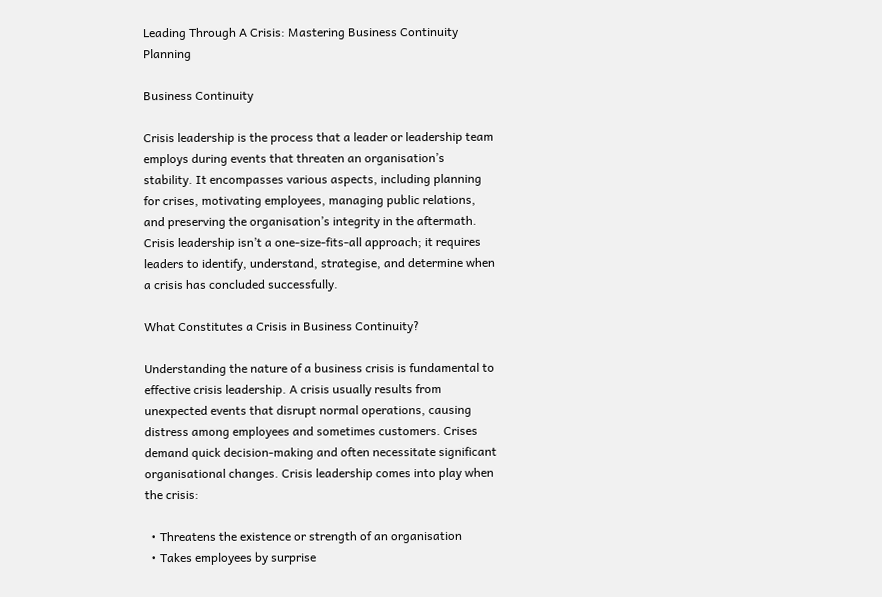Leading Through A Crisis: Mastering Business Continuity Planning

Business Continuity

Crisis leadership is the process that a leader or leadership team employs during events that threaten an organisation’s stability. It encompasses various aspects, including planning for crises, motivating employees, managing public relations, and preserving the organisation’s integrity in the aftermath. Crisis leadership isn’t a one-size-fits-all approach; it requires leaders to identify, understand, strategise, and determine when a crisis has concluded successfully.

What Constitutes a Crisis in Business Continuity?

Understanding the nature of a business crisis is fundamental to effective crisis leadership. A crisis usually results from unexpected events that disrupt normal operations, causing distress among employees and sometimes customers. Crises demand quick decision-making and often necessitate significant organisational changes. Crisis leadership comes into play when the crisis:

  • Threatens the existence or strength of an organisation
  • Takes employees by surprise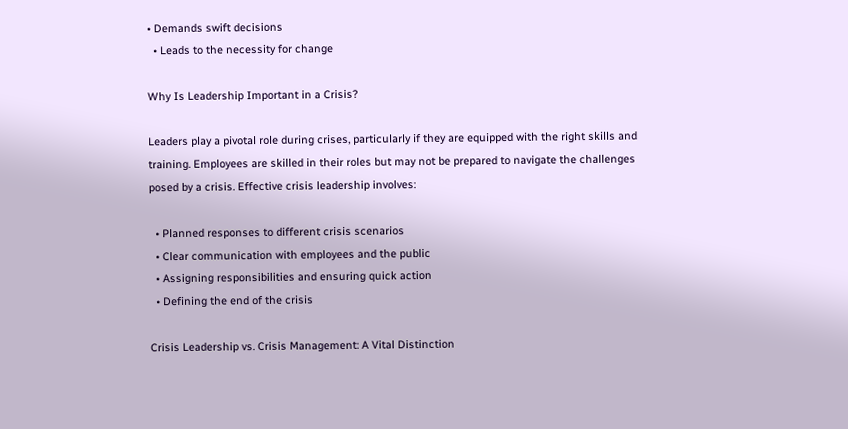• Demands swift decisions
  • Leads to the necessity for change

Why Is Leadership Important in a Crisis?

Leaders play a pivotal role during crises, particularly if they are equipped with the right skills and training. Employees are skilled in their roles but may not be prepared to navigate the challenges posed by a crisis. Effective crisis leadership involves:

  • Planned responses to different crisis scenarios
  • Clear communication with employees and the public
  • Assigning responsibilities and ensuring quick action
  • Defining the end of the crisis

Crisis Leadership vs. Crisis Management: A Vital Distinction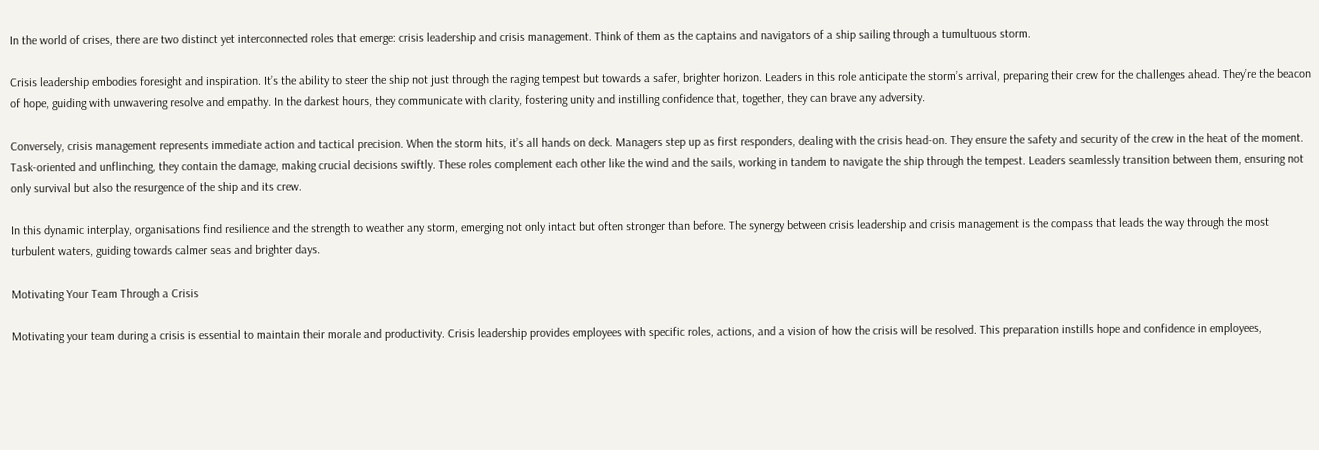In the world of crises, there are two distinct yet interconnected roles that emerge: crisis leadership and crisis management. Think of them as the captains and navigators of a ship sailing through a tumultuous storm.

Crisis leadership embodies foresight and inspiration. It’s the ability to steer the ship not just through the raging tempest but towards a safer, brighter horizon. Leaders in this role anticipate the storm’s arrival, preparing their crew for the challenges ahead. They’re the beacon of hope, guiding with unwavering resolve and empathy. In the darkest hours, they communicate with clarity, fostering unity and instilling confidence that, together, they can brave any adversity.

Conversely, crisis management represents immediate action and tactical precision. When the storm hits, it’s all hands on deck. Managers step up as first responders, dealing with the crisis head-on. They ensure the safety and security of the crew in the heat of the moment. Task-oriented and unflinching, they contain the damage, making crucial decisions swiftly. These roles complement each other like the wind and the sails, working in tandem to navigate the ship through the tempest. Leaders seamlessly transition between them, ensuring not only survival but also the resurgence of the ship and its crew.

In this dynamic interplay, organisations find resilience and the strength to weather any storm, emerging not only intact but often stronger than before. The synergy between crisis leadership and crisis management is the compass that leads the way through the most turbulent waters, guiding towards calmer seas and brighter days.

Motivating Your Team Through a Crisis

Motivating your team during a crisis is essential to maintain their morale and productivity. Crisis leadership provides employees with specific roles, actions, and a vision of how the crisis will be resolved. This preparation instills hope and confidence in employees,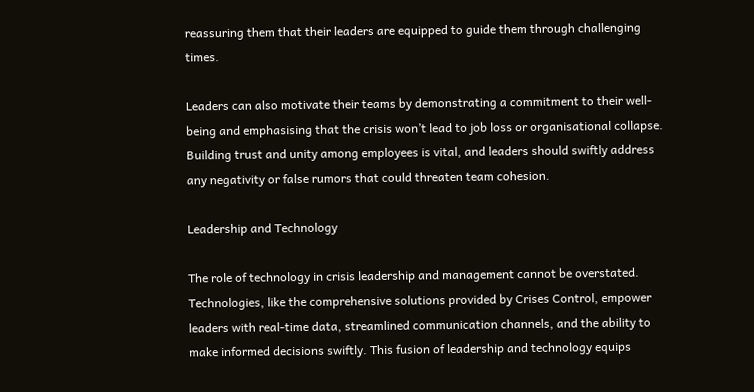reassuring them that their leaders are equipped to guide them through challenging times.

Leaders can also motivate their teams by demonstrating a commitment to their well-being and emphasising that the crisis won’t lead to job loss or organisational collapse. Building trust and unity among employees is vital, and leaders should swiftly address any negativity or false rumors that could threaten team cohesion.

Leadership and Technology

The role of technology in crisis leadership and management cannot be overstated. Technologies, like the comprehensive solutions provided by Crises Control, empower leaders with real-time data, streamlined communication channels, and the ability to make informed decisions swiftly. This fusion of leadership and technology equips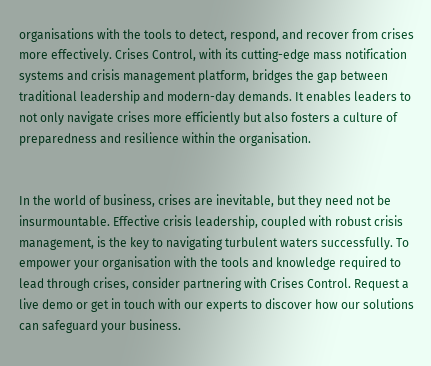organisations with the tools to detect, respond, and recover from crises more effectively. Crises Control, with its cutting-edge mass notification systems and crisis management platform, bridges the gap between traditional leadership and modern-day demands. It enables leaders to not only navigate crises more efficiently but also fosters a culture of preparedness and resilience within the organisation.


In the world of business, crises are inevitable, but they need not be insurmountable. Effective crisis leadership, coupled with robust crisis management, is the key to navigating turbulent waters successfully. To empower your organisation with the tools and knowledge required to lead through crises, consider partnering with Crises Control. Request a live demo or get in touch with our experts to discover how our solutions can safeguard your business.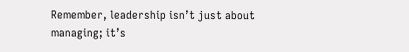Remember, leadership isn’t just about managing; it’s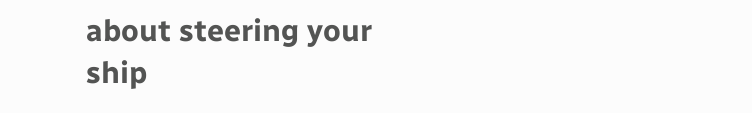about steering your ship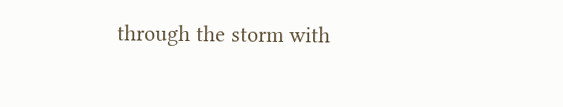through the storm with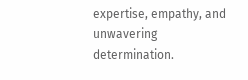expertise, empathy, and unwavering determination.